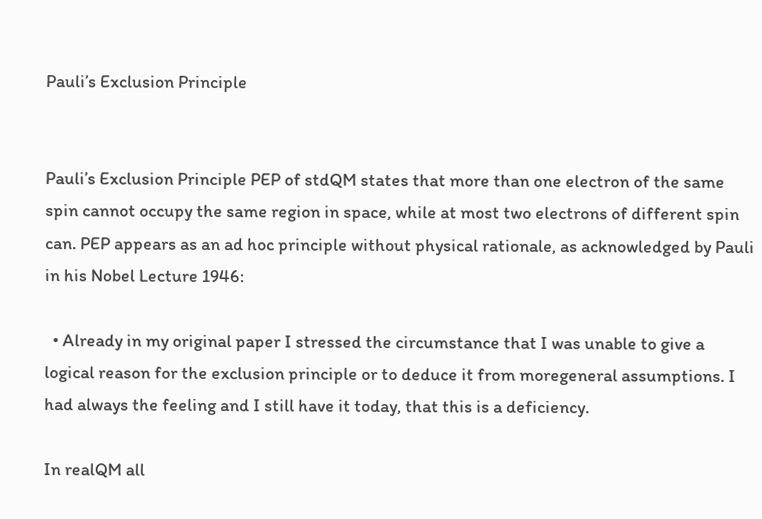Pauli’s Exclusion Principle


Pauli’s Exclusion Principle PEP of stdQM states that more than one electron of the same spin cannot occupy the same region in space, while at most two electrons of different spin can. PEP appears as an ad hoc principle without physical rationale, as acknowledged by Pauli in his Nobel Lecture 1946:

  • Already in my original paper I stressed the circumstance that I was unable to give a logical reason for the exclusion principle or to deduce it from moregeneral assumptions. I had always the feeling and I still have it today, that this is a deficiency.

In realQM all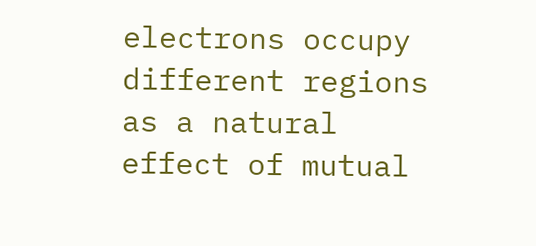electrons occupy different regions as a natural effect of mutual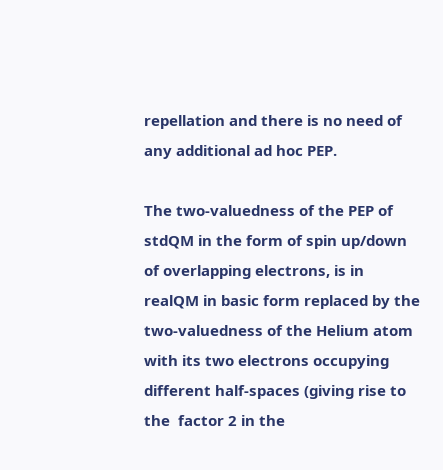repellation and there is no need of any additional ad hoc PEP.

The two-valuedness of the PEP of stdQM in the form of spin up/down of overlapping electrons, is in realQM in basic form replaced by the two-valuedness of the Helium atom with its two electrons occupying different half-spaces (giving rise to the  factor 2 in the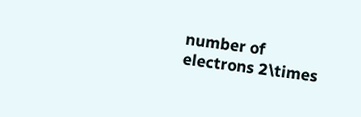number of electrons 2\times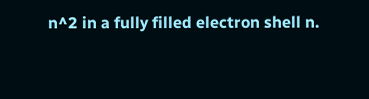n^2 in a fully filled electron shell n.